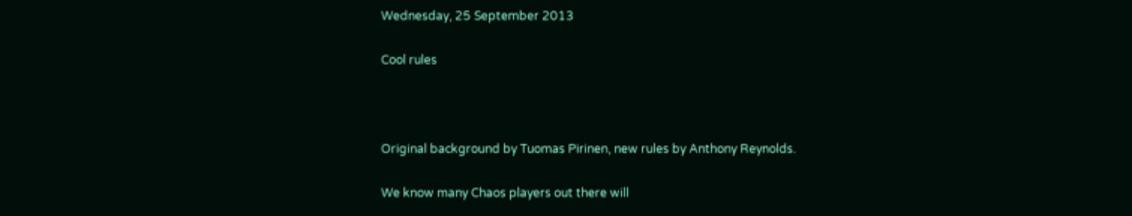Wednesday, 25 September 2013

Cool rules



Original background by Tuomas Pirinen, new rules by Anthony Reynolds.

We know many Chaos players out there will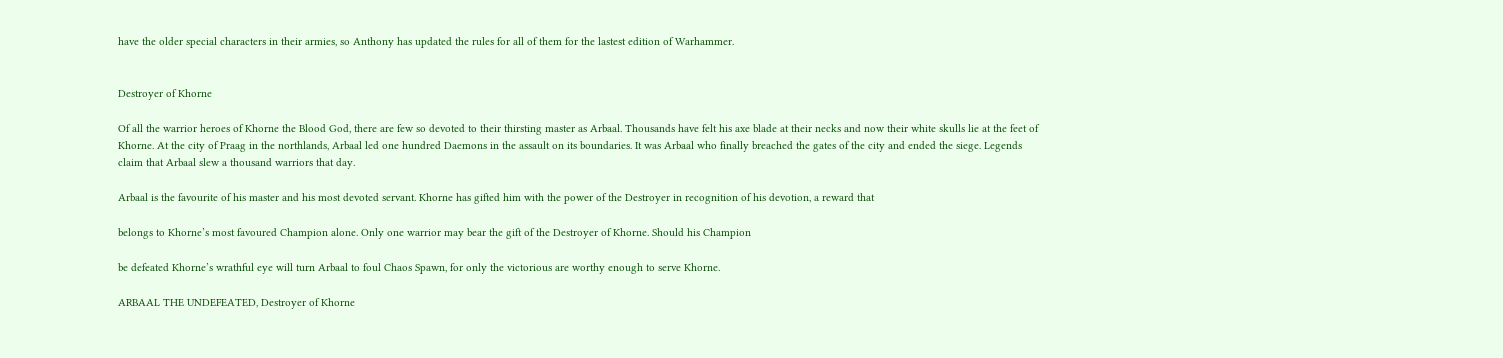have the older special characters in their armies, so Anthony has updated the rules for all of them for the lastest edition of Warhammer.


Destroyer of Khorne

Of all the warrior heroes of Khorne the Blood God, there are few so devoted to their thirsting master as Arbaal. Thousands have felt his axe blade at their necks and now their white skulls lie at the feet of Khorne. At the city of Praag in the northlands, Arbaal led one hundred Daemons in the assault on its boundaries. It was Arbaal who finally breached the gates of the city and ended the siege. Legends claim that Arbaal slew a thousand warriors that day.

Arbaal is the favourite of his master and his most devoted servant. Khorne has gifted him with the power of the Destroyer in recognition of his devotion, a reward that

belongs to Khorne’s most favoured Champion alone. Only one warrior may bear the gift of the Destroyer of Khorne. Should his Champion

be defeated Khorne’s wrathful eye will turn Arbaal to foul Chaos Spawn, for only the victorious are worthy enough to serve Khorne.

ARBAAL THE UNDEFEATED, Destroyer of Khorne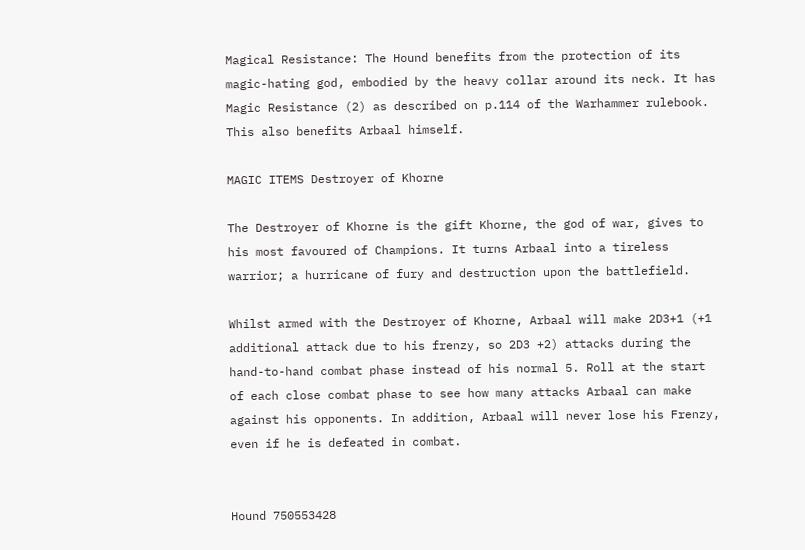Magical Resistance: The Hound benefits from the protection of its magic-hating god, embodied by the heavy collar around its neck. It has Magic Resistance (2) as described on p.114 of the Warhammer rulebook. This also benefits Arbaal himself.

MAGIC ITEMS Destroyer of Khorne

The Destroyer of Khorne is the gift Khorne, the god of war, gives to his most favoured of Champions. It turns Arbaal into a tireless warrior; a hurricane of fury and destruction upon the battlefield.

Whilst armed with the Destroyer of Khorne, Arbaal will make 2D3+1 (+1 additional attack due to his frenzy, so 2D3 +2) attacks during the hand-to-hand combat phase instead of his normal 5. Roll at the start of each close combat phase to see how many attacks Arbaal can make against his opponents. In addition, Arbaal will never lose his Frenzy, even if he is defeated in combat.


Hound 750553428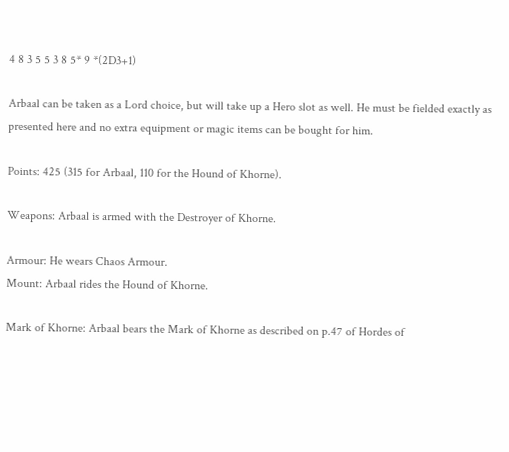4 8 3 5 5 3 8 5* 9 *(2D3+1)

Arbaal can be taken as a Lord choice, but will take up a Hero slot as well. He must be fielded exactly as presented here and no extra equipment or magic items can be bought for him.

Points: 425 (315 for Arbaal, 110 for the Hound of Khorne).

Weapons: Arbaal is armed with the Destroyer of Khorne.

Armour: He wears Chaos Armour.
Mount: Arbaal rides the Hound of Khorne.

Mark of Khorne: Arbaal bears the Mark of Khorne as described on p.47 of Hordes of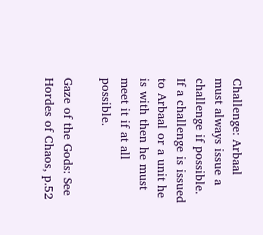Challenge: Arbaal must always issue a challenge if possible. If a challenge is issued to Arbaal or a unit he is with then he must meet it if at all possible.

Gaze of the Gods: See Hordes of Chaos, p.52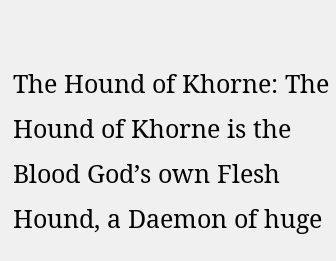The Hound of Khorne: The Hound of Khorne is the Blood God’s own Flesh Hound, a Daemon of huge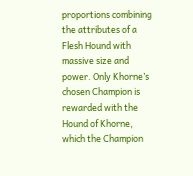proportions combining the attributes of a Flesh Hound with massive size and power. Only Khorne’s chosen Champion is rewarded with the Hound of Khorne, which the Champion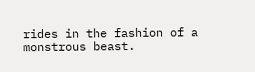rides in the fashion of a monstrous beast.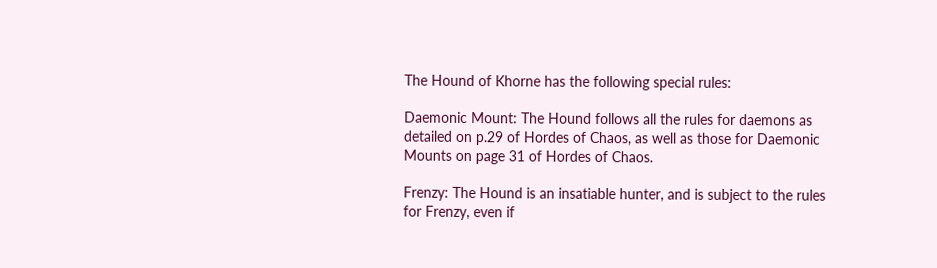The Hound of Khorne has the following special rules:

Daemonic Mount: The Hound follows all the rules for daemons as detailed on p.29 of Hordes of Chaos, as well as those for Daemonic Mounts on page 31 of Hordes of Chaos.

Frenzy: The Hound is an insatiable hunter, and is subject to the rules for Frenzy, even if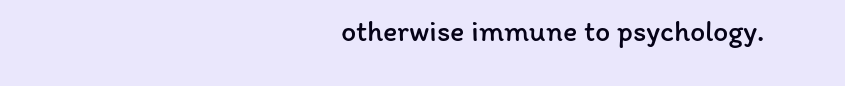otherwise immune to psychology.